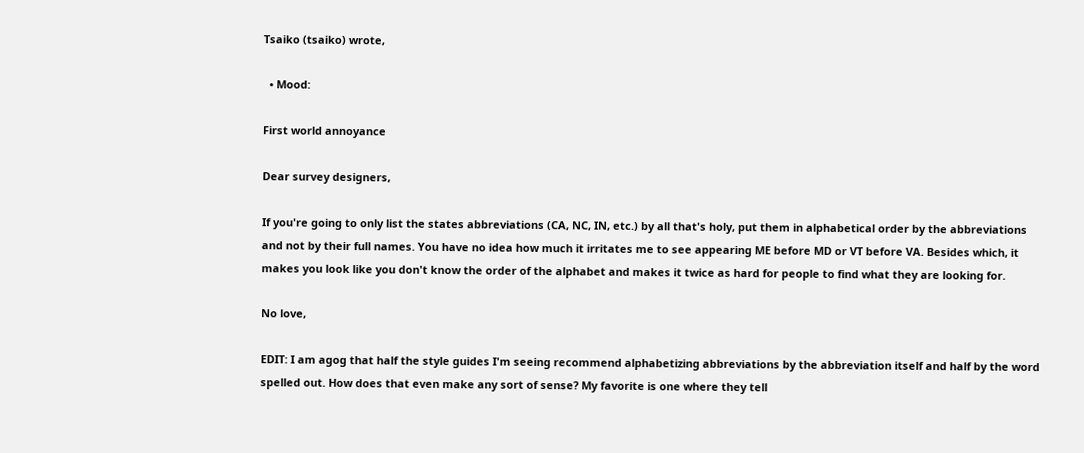Tsaiko (tsaiko) wrote,

  • Mood:

First world annoyance

Dear survey designers,

If you're going to only list the states abbreviations (CA, NC, IN, etc.) by all that's holy, put them in alphabetical order by the abbreviations and not by their full names. You have no idea how much it irritates me to see appearing ME before MD or VT before VA. Besides which, it makes you look like you don't know the order of the alphabet and makes it twice as hard for people to find what they are looking for.

No love,

EDIT: I am agog that half the style guides I'm seeing recommend alphabetizing abbreviations by the abbreviation itself and half by the word spelled out. How does that even make any sort of sense? My favorite is one where they tell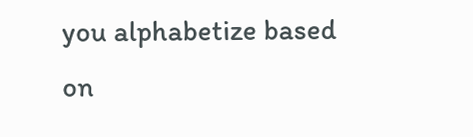you alphabetize based on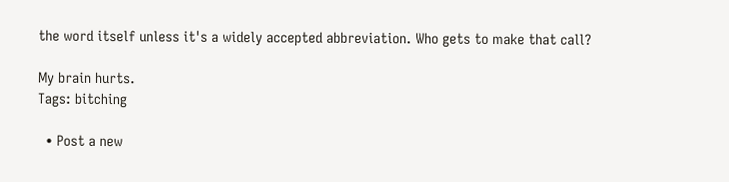the word itself unless it's a widely accepted abbreviation. Who gets to make that call?

My brain hurts.
Tags: bitching

  • Post a new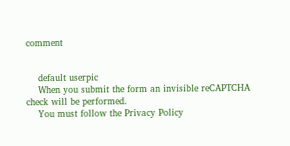comment


    default userpic
    When you submit the form an invisible reCAPTCHA check will be performed.
    You must follow the Privacy Policy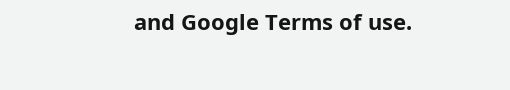and Google Terms of use.